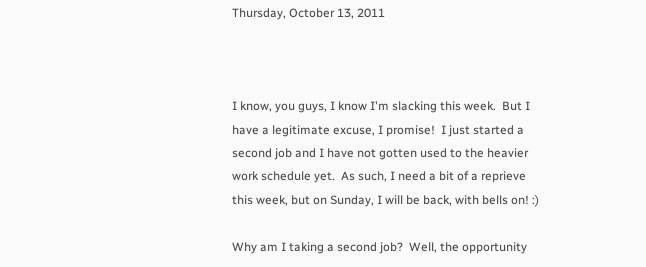Thursday, October 13, 2011



I know, you guys, I know I'm slacking this week.  But I have a legitimate excuse, I promise!  I just started a second job and I have not gotten used to the heavier work schedule yet.  As such, I need a bit of a reprieve this week, but on Sunday, I will be back, with bells on! :)

Why am I taking a second job?  Well, the opportunity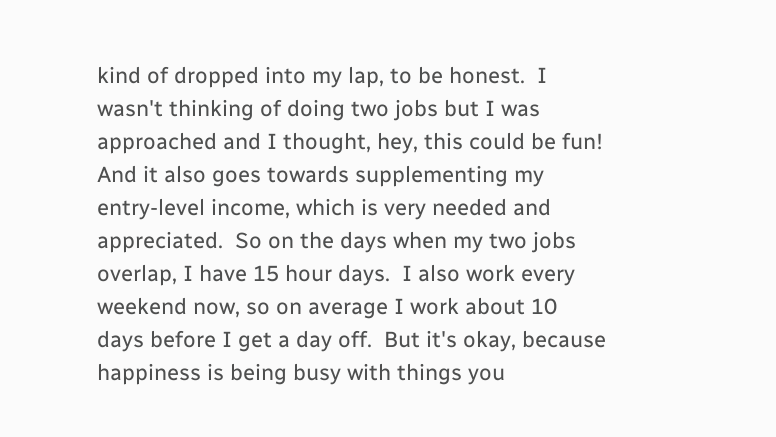kind of dropped into my lap, to be honest.  I wasn't thinking of doing two jobs but I was approached and I thought, hey, this could be fun!  And it also goes towards supplementing my entry-level income, which is very needed and appreciated.  So on the days when my two jobs overlap, I have 15 hour days.  I also work every weekend now, so on average I work about 10 days before I get a day off.  But it's okay, because happiness is being busy with things you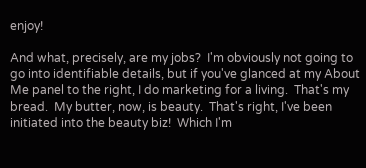enjoy!

And what, precisely, are my jobs?  I'm obviously not going to go into identifiable details, but if you've glanced at my About Me panel to the right, I do marketing for a living.  That's my bread.  My butter, now, is beauty.  That's right, I've been initiated into the beauty biz!  Which I'm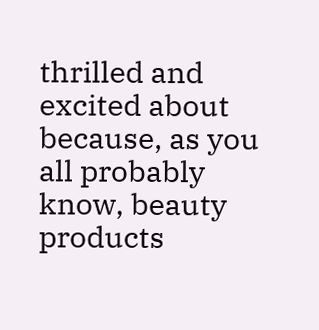thrilled and excited about because, as you all probably know, beauty products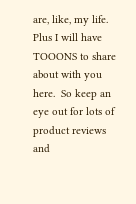are, like, my life.  Plus I will have TOOONS to share about with you here.  So keep an eye out for lots of product reviews and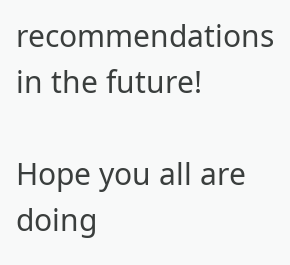recommendations in the future!

Hope you all are doing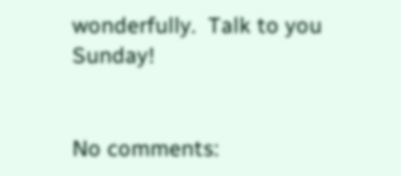wonderfully.  Talk to you Sunday!


No comments: